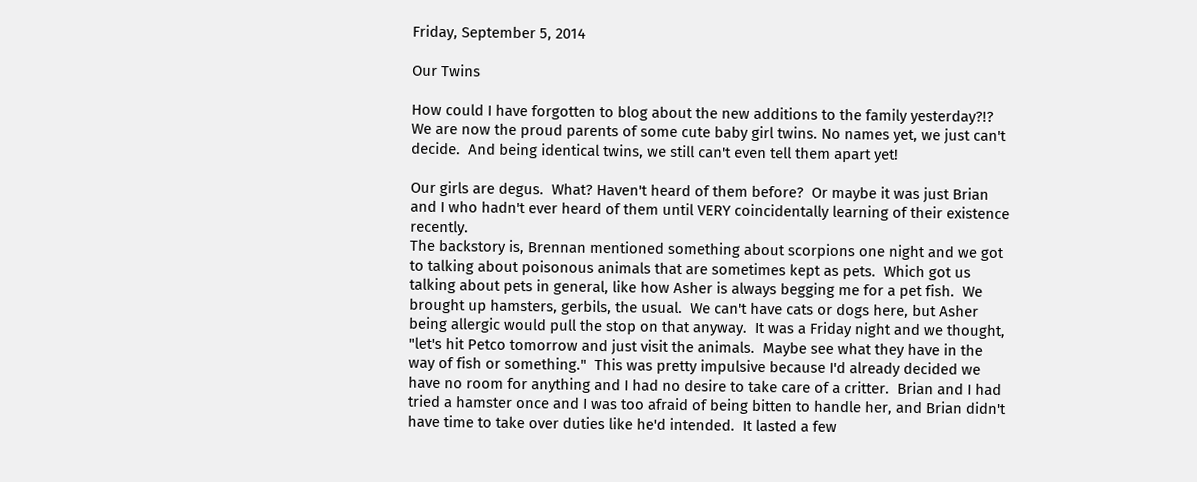Friday, September 5, 2014

Our Twins

How could I have forgotten to blog about the new additions to the family yesterday?!?  We are now the proud parents of some cute baby girl twins. No names yet, we just can't decide.  And being identical twins, we still can't even tell them apart yet!

Our girls are degus.  What? Haven't heard of them before?  Or maybe it was just Brian and I who hadn't ever heard of them until VERY coincidentally learning of their existence recently.
The backstory is, Brennan mentioned something about scorpions one night and we got to talking about poisonous animals that are sometimes kept as pets.  Which got us talking about pets in general, like how Asher is always begging me for a pet fish.  We brought up hamsters, gerbils, the usual.  We can't have cats or dogs here, but Asher being allergic would pull the stop on that anyway.  It was a Friday night and we thought, "let's hit Petco tomorrow and just visit the animals.  Maybe see what they have in the way of fish or something."  This was pretty impulsive because I'd already decided we have no room for anything and I had no desire to take care of a critter.  Brian and I had tried a hamster once and I was too afraid of being bitten to handle her, and Brian didn't have time to take over duties like he'd intended.  It lasted a few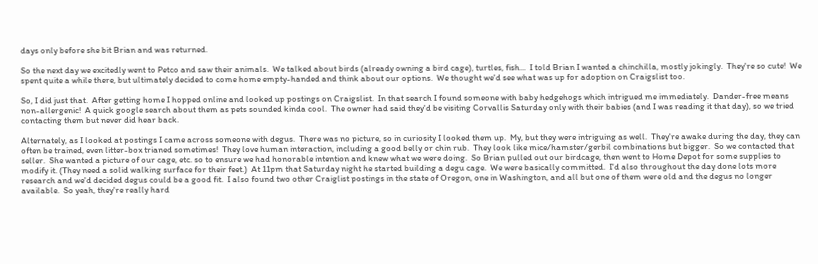days only before she bit Brian and was returned.

So the next day we excitedly went to Petco and saw their animals.  We talked about birds (already owning a bird cage), turtles, fish...  I told Brian I wanted a chinchilla, mostly jokingly.  They're so cute!  We spent quite a while there, but ultimately decided to come home empty-handed and think about our options.  We thought we'd see what was up for adoption on Craigslist too.

So, I did just that.  After getting home I hopped online and looked up postings on Craigslist.  In that search I found someone with baby hedgehogs which intrigued me immediately.  Dander-free means non-allergenic!  A quick google search about them as pets sounded kinda cool.  The owner had said they'd be visiting Corvallis Saturday only with their babies (and I was reading it that day), so we tried contacting them but never did hear back.

Alternately, as I looked at postings I came across someone with degus.  There was no picture, so in curiosity I looked them up.  My, but they were intriguing as well.  They're awake during the day, they can often be trained, even litter-box trianed sometimes!  They love human interaction, including a good belly or chin rub.  They look like mice/hamster/gerbil combinations but bigger.  So we contacted that seller.  She wanted a picture of our cage, etc. so to ensure we had honorable intention and knew what we were doing.  So Brian pulled out our birdcage, then went to Home Depot for some supplies to modify it. (They need a solid walking surface for their feet.)  At 11pm that Saturday night he started building a degu cage.  We were basically committed.  I'd also throughout the day done lots more research and we'd decided degus could be a good fit.  I also found two other Craiglist postings in the state of Oregon, one in Washington, and all but one of them were old and the degus no longer available.  So yeah, they're really hard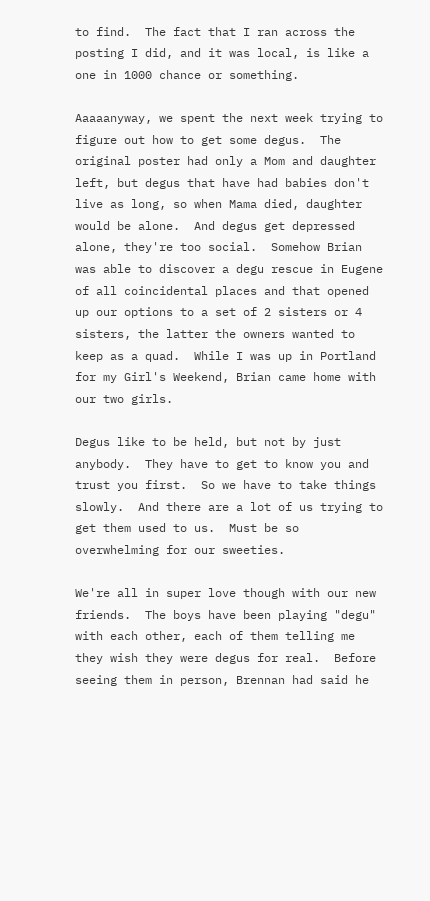to find.  The fact that I ran across the posting I did, and it was local, is like a one in 1000 chance or something.

Aaaaanyway, we spent the next week trying to figure out how to get some degus.  The original poster had only a Mom and daughter left, but degus that have had babies don't live as long, so when Mama died, daughter would be alone.  And degus get depressed alone, they're too social.  Somehow Brian was able to discover a degu rescue in Eugene of all coincidental places and that opened up our options to a set of 2 sisters or 4 sisters, the latter the owners wanted to keep as a quad.  While I was up in Portland for my Girl's Weekend, Brian came home with our two girls.

Degus like to be held, but not by just anybody.  They have to get to know you and trust you first.  So we have to take things slowly.  And there are a lot of us trying to get them used to us.  Must be so overwhelming for our sweeties.

We're all in super love though with our new friends.  The boys have been playing "degu" with each other, each of them telling me they wish they were degus for real.  Before seeing them in person, Brennan had said he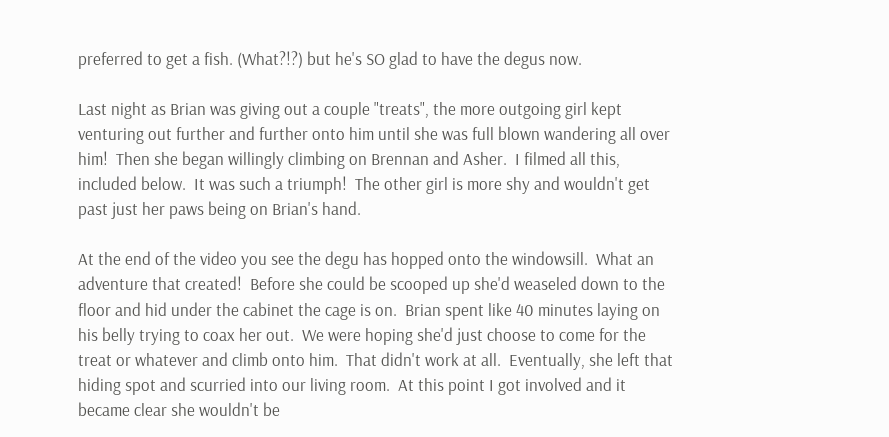preferred to get a fish. (What?!?) but he's SO glad to have the degus now.

Last night as Brian was giving out a couple "treats", the more outgoing girl kept venturing out further and further onto him until she was full blown wandering all over him!  Then she began willingly climbing on Brennan and Asher.  I filmed all this, included below.  It was such a triumph!  The other girl is more shy and wouldn't get past just her paws being on Brian's hand.

At the end of the video you see the degu has hopped onto the windowsill.  What an adventure that created!  Before she could be scooped up she'd weaseled down to the floor and hid under the cabinet the cage is on.  Brian spent like 40 minutes laying on his belly trying to coax her out.  We were hoping she'd just choose to come for the treat or whatever and climb onto him.  That didn't work at all.  Eventually, she left that hiding spot and scurried into our living room.  At this point I got involved and it became clear she wouldn't be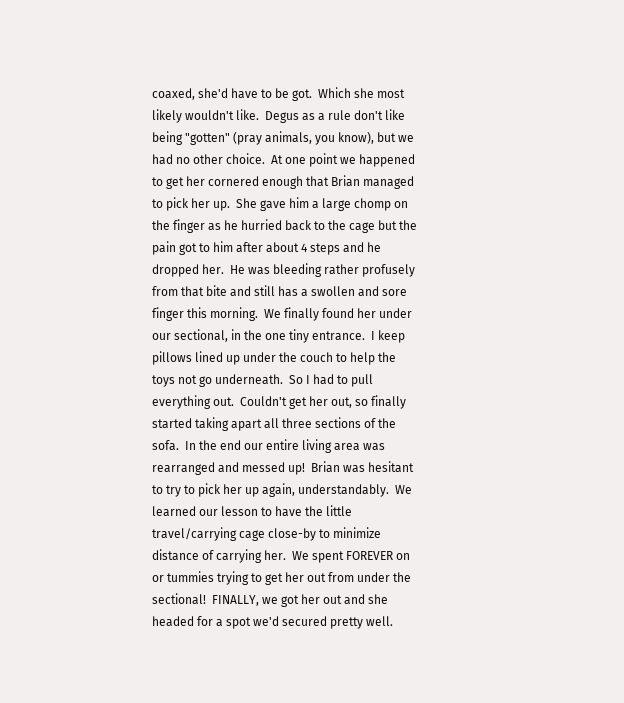coaxed, she'd have to be got.  Which she most likely wouldn't like.  Degus as a rule don't like being "gotten" (pray animals, you know), but we had no other choice.  At one point we happened to get her cornered enough that Brian managed to pick her up.  She gave him a large chomp on the finger as he hurried back to the cage but the pain got to him after about 4 steps and he dropped her.  He was bleeding rather profusely from that bite and still has a swollen and sore finger this morning.  We finally found her under our sectional, in the one tiny entrance.  I keep pillows lined up under the couch to help the toys not go underneath.  So I had to pull everything out.  Couldn't get her out, so finally started taking apart all three sections of the sofa.  In the end our entire living area was rearranged and messed up!  Brian was hesitant to try to pick her up again, understandably.  We learned our lesson to have the little travel/carrying cage close-by to minimize distance of carrying her.  We spent FOREVER on or tummies trying to get her out from under the sectional!  FINALLY, we got her out and she headed for a spot we'd secured pretty well.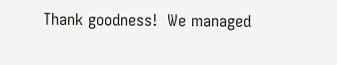Thank goodness!  We managed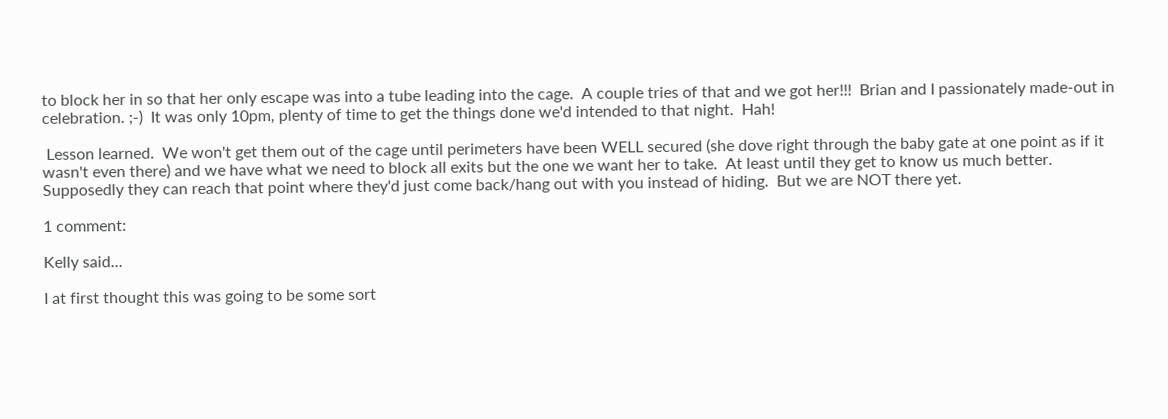to block her in so that her only escape was into a tube leading into the cage.  A couple tries of that and we got her!!!  Brian and I passionately made-out in celebration. ;-)  It was only 10pm, plenty of time to get the things done we'd intended to that night.  Hah!

 Lesson learned.  We won't get them out of the cage until perimeters have been WELL secured (she dove right through the baby gate at one point as if it wasn't even there) and we have what we need to block all exits but the one we want her to take.  At least until they get to know us much better.  Supposedly they can reach that point where they'd just come back/hang out with you instead of hiding.  But we are NOT there yet.

1 comment:

Kelly said...

I at first thought this was going to be some sort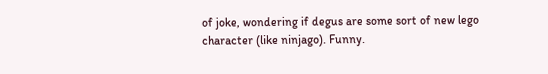of joke, wondering if degus are some sort of new lego character (like ninjago). Funny.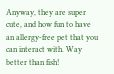Anyway, they are super cute, and how fun to have an allergy-free pet that you can interact with. Way better than fish!